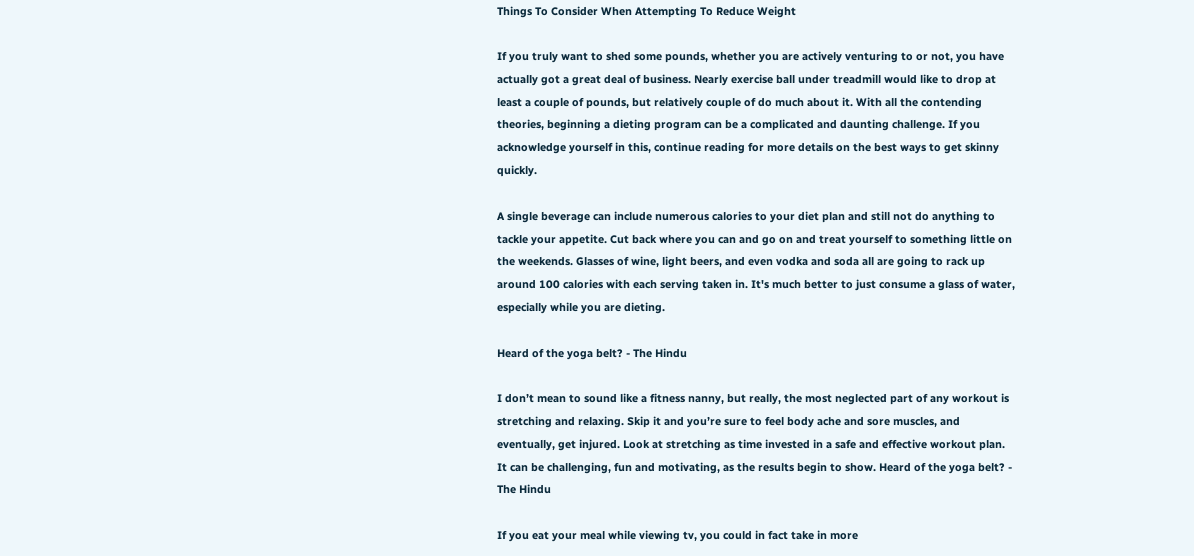Things To Consider When Attempting To Reduce Weight

If you truly want to shed some pounds, whether you are actively venturing to or not, you have actually got a great deal of business. Nearly exercise ball under treadmill would like to drop at least a couple of pounds, but relatively couple of do much about it. With all the contending theories, beginning a dieting program can be a complicated and daunting challenge. If you acknowledge yourself in this, continue reading for more details on the best ways to get skinny quickly.

A single beverage can include numerous calories to your diet plan and still not do anything to tackle your appetite. Cut back where you can and go on and treat yourself to something little on the weekends. Glasses of wine, light beers, and even vodka and soda all are going to rack up around 100 calories with each serving taken in. It's much better to just consume a glass of water, especially while you are dieting.

Heard of the yoga belt? - The Hindu

I don’t mean to sound like a fitness nanny, but really, the most neglected part of any workout is stretching and relaxing. Skip it and you’re sure to feel body ache and sore muscles, and eventually, get injured. Look at stretching as time invested in a safe and effective workout plan. It can be challenging, fun and motivating, as the results begin to show. Heard of the yoga belt? - The Hindu

If you eat your meal while viewing tv, you could in fact take in more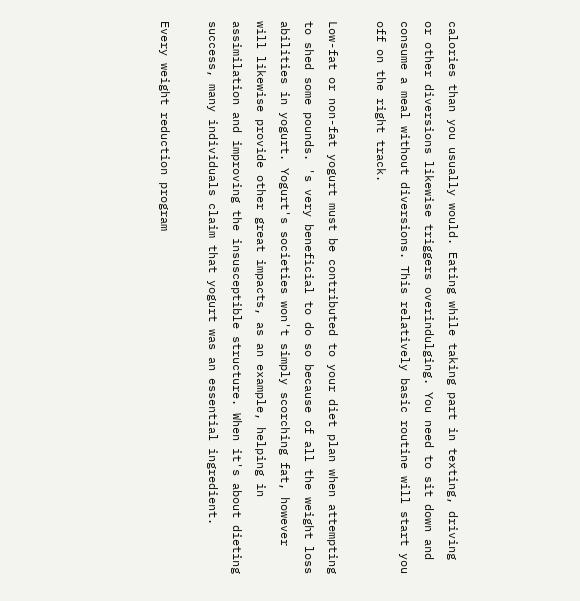calories than you usually would. Eating while taking part in texting, driving or other diversions likewise triggers overindulging. You need to sit down and consume a meal without diversions. This relatively basic routine will start you off on the right track.

Low-fat or non-fat yogurt must be contributed to your diet plan when attempting to shed some pounds. 's very beneficial to do so because of all the weight loss abilities in yogurt. Yogurt's societies won't simply scorching fat, however will likewise provide other great impacts, as an example, helping in assimilation and improving the insusceptible structure. When it's about dieting success, many individuals claim that yogurt was an essential ingredient.

Every weight reduction program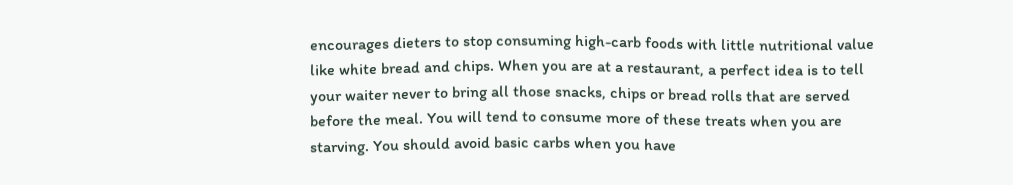encourages dieters to stop consuming high-carb foods with little nutritional value like white bread and chips. When you are at a restaurant, a perfect idea is to tell your waiter never to bring all those snacks, chips or bread rolls that are served before the meal. You will tend to consume more of these treats when you are starving. You should avoid basic carbs when you have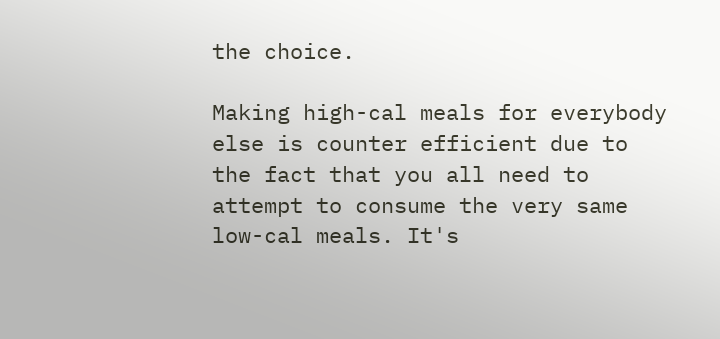the choice.

Making high-cal meals for everybody else is counter efficient due to the fact that you all need to attempt to consume the very same low-cal meals. It's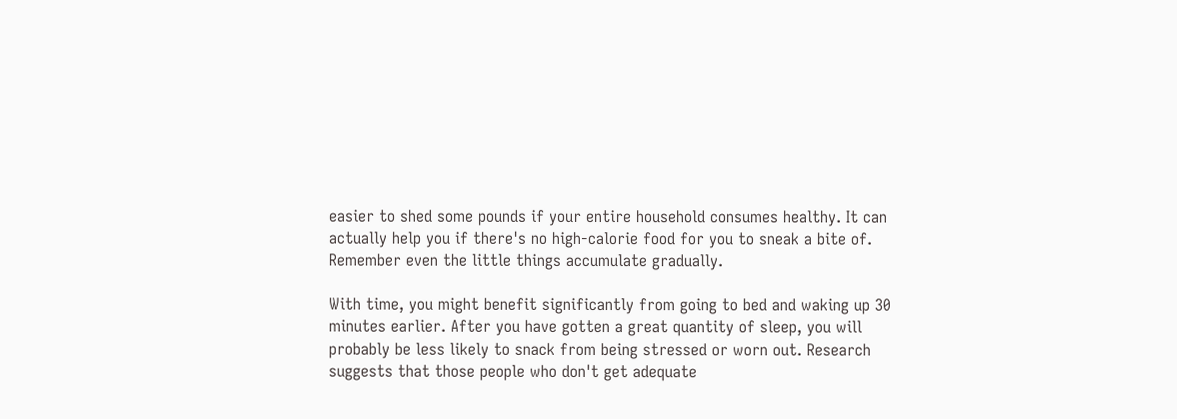easier to shed some pounds if your entire household consumes healthy. It can actually help you if there's no high-calorie food for you to sneak a bite of. Remember even the little things accumulate gradually.

With time, you might benefit significantly from going to bed and waking up 30 minutes earlier. After you have gotten a great quantity of sleep, you will probably be less likely to snack from being stressed or worn out. Research suggests that those people who don't get adequate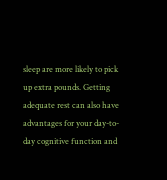sleep are more likely to pick up extra pounds. Getting adequate rest can also have advantages for your day-to-day cognitive function and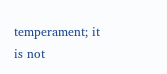temperament; it is not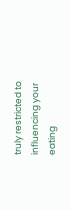truly restricted to influencing your eating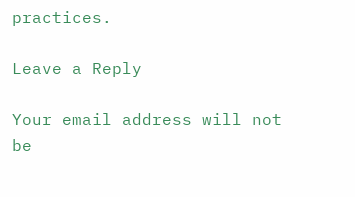practices.

Leave a Reply

Your email address will not be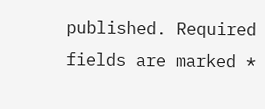published. Required fields are marked *